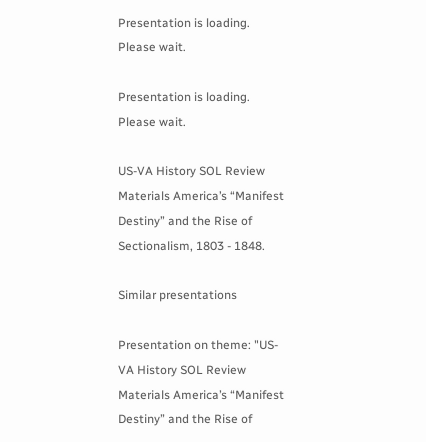Presentation is loading. Please wait.

Presentation is loading. Please wait.

US-VA History SOL Review Materials America’s “Manifest Destiny” and the Rise of Sectionalism, 1803 - 1848.

Similar presentations

Presentation on theme: "US-VA History SOL Review Materials America’s “Manifest Destiny” and the Rise of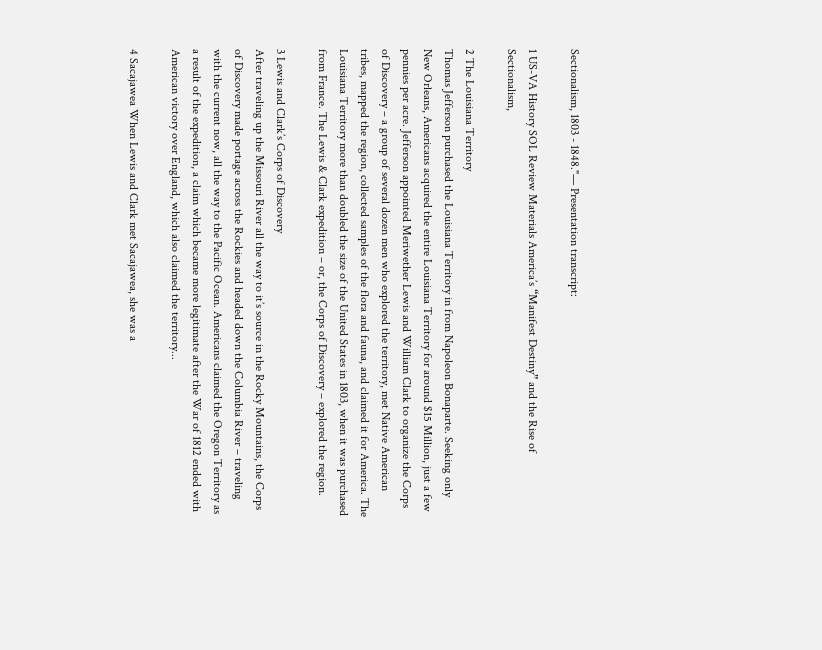Sectionalism, 1803 - 1848."— Presentation transcript:

1 US-VA History SOL Review Materials America’s “Manifest Destiny” and the Rise of Sectionalism,

2 The Louisiana Territory
Thomas Jefferson purchased the Louisiana Territory in from Napoleon Bonaparte. Seeking only New Orleans, Americans acquired the entire Louisiana Territory for around $15 Million, just a few pennies per acre. Jefferson appointed Meriwether Lewis and William Clark to organize the Corps of Discovery – a group of several dozen men who explored the territory, met Native American tribes, mapped the region, collected samples of the flora and fauna, and claimed it for America. The Louisiana Territory more than doubled the size of the United States in 1803, when it was purchased from France. The Lewis & Clark expedition – or, the Corps of Discovery – explored the region.

3 Lewis and Clark’s Corps of Discovery
After traveling up the Missouri River all the way to it’s source in the Rocky Mountains, the Corps of Discovery made portage across the Rockies and headed down the Columbia River – traveling with the current now, all the way to the Pacific Ocean. Americans claimed the Oregon Territory as a result of the expedition, a claim which became more legitimate after the War of 1812 ended with American victory over England, which also claimed the territory...

4 Sacajawea When Lewis and Clark met Sacajawea, she was a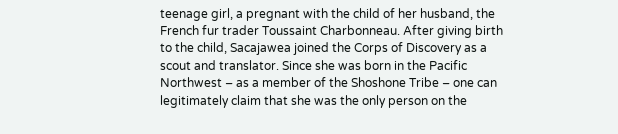teenage girl, a pregnant with the child of her husband, the French fur trader Toussaint Charbonneau. After giving birth to the child, Sacajawea joined the Corps of Discovery as a scout and translator. Since she was born in the Pacific Northwest – as a member of the Shoshone Tribe – one can legitimately claim that she was the only person on the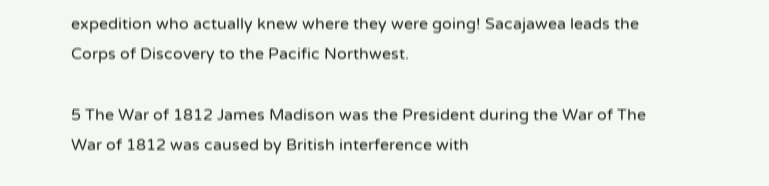expedition who actually knew where they were going! Sacajawea leads the Corps of Discovery to the Pacific Northwest.

5 The War of 1812 James Madison was the President during the War of The War of 1812 was caused by British interference with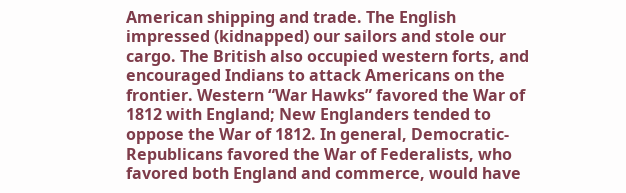American shipping and trade. The English impressed (kidnapped) our sailors and stole our cargo. The British also occupied western forts, and encouraged Indians to attack Americans on the frontier. Western “War Hawks” favored the War of 1812 with England; New Englanders tended to oppose the War of 1812. In general, Democratic-Republicans favored the War of Federalists, who favored both England and commerce, would have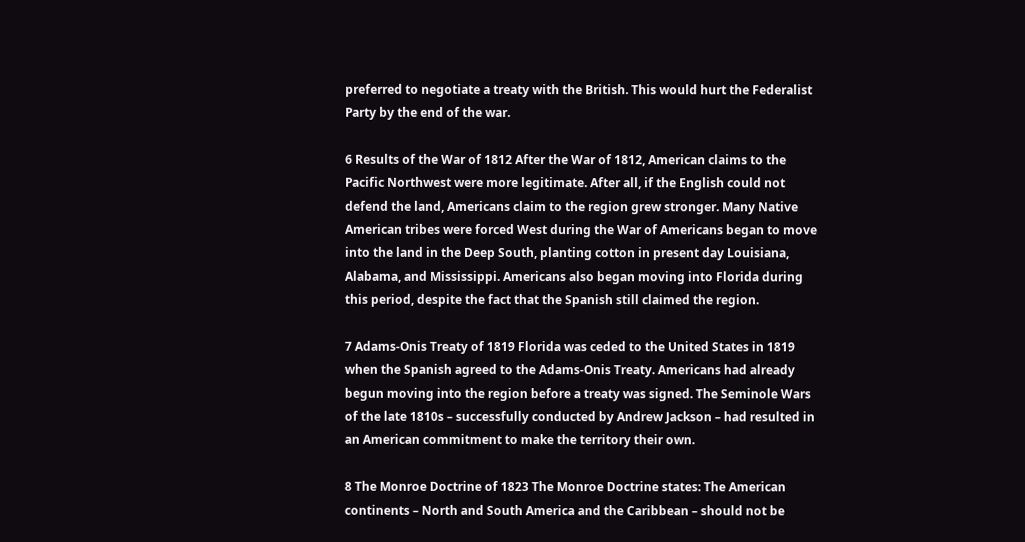preferred to negotiate a treaty with the British. This would hurt the Federalist Party by the end of the war.

6 Results of the War of 1812 After the War of 1812, American claims to the Pacific Northwest were more legitimate. After all, if the English could not defend the land, Americans claim to the region grew stronger. Many Native American tribes were forced West during the War of Americans began to move into the land in the Deep South, planting cotton in present day Louisiana, Alabama, and Mississippi. Americans also began moving into Florida during this period, despite the fact that the Spanish still claimed the region.

7 Adams-Onis Treaty of 1819 Florida was ceded to the United States in 1819 when the Spanish agreed to the Adams-Onis Treaty. Americans had already begun moving into the region before a treaty was signed. The Seminole Wars of the late 1810s – successfully conducted by Andrew Jackson – had resulted in an American commitment to make the territory their own.

8 The Monroe Doctrine of 1823 The Monroe Doctrine states: The American continents – North and South America and the Caribbean – should not be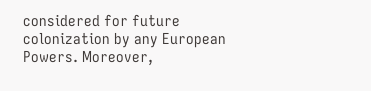considered for future colonization by any European Powers. Moreover,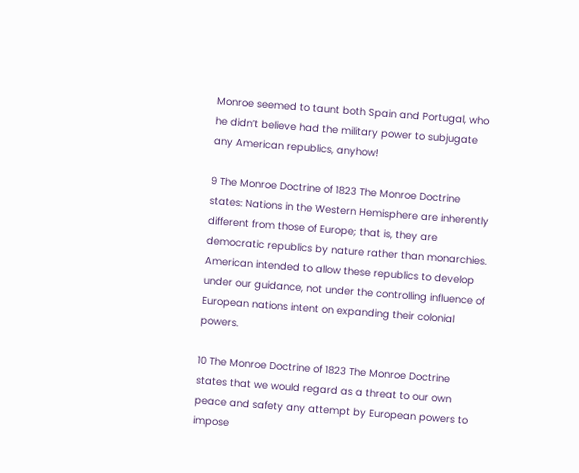Monroe seemed to taunt both Spain and Portugal, who he didn’t believe had the military power to subjugate any American republics, anyhow!

9 The Monroe Doctrine of 1823 The Monroe Doctrine states: Nations in the Western Hemisphere are inherently different from those of Europe; that is, they are democratic republics by nature rather than monarchies. American intended to allow these republics to develop under our guidance, not under the controlling influence of European nations intent on expanding their colonial powers.

10 The Monroe Doctrine of 1823 The Monroe Doctrine states that we would regard as a threat to our own peace and safety any attempt by European powers to impose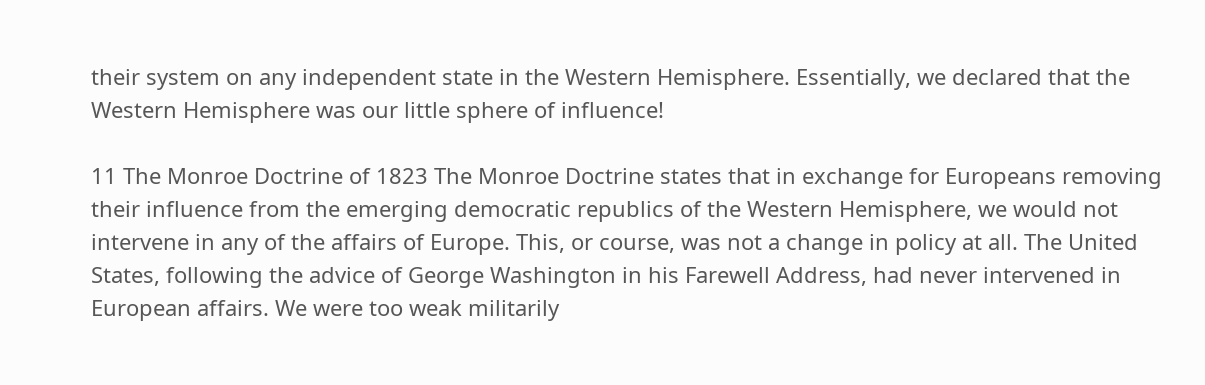their system on any independent state in the Western Hemisphere. Essentially, we declared that the Western Hemisphere was our little sphere of influence!

11 The Monroe Doctrine of 1823 The Monroe Doctrine states that in exchange for Europeans removing their influence from the emerging democratic republics of the Western Hemisphere, we would not intervene in any of the affairs of Europe. This, or course, was not a change in policy at all. The United States, following the advice of George Washington in his Farewell Address, had never intervened in European affairs. We were too weak militarily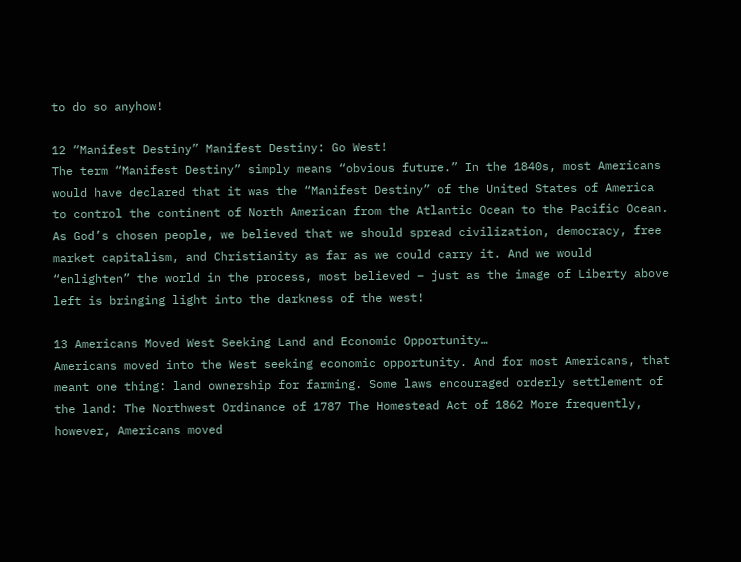to do so anyhow!

12 “Manifest Destiny” Manifest Destiny: Go West!
The term “Manifest Destiny” simply means “obvious future.” In the 1840s, most Americans would have declared that it was the “Manifest Destiny” of the United States of America to control the continent of North American from the Atlantic Ocean to the Pacific Ocean. As God’s chosen people, we believed that we should spread civilization, democracy, free market capitalism, and Christianity as far as we could carry it. And we would “enlighten” the world in the process, most believed – just as the image of Liberty above left is bringing light into the darkness of the west!

13 Americans Moved West Seeking Land and Economic Opportunity…
Americans moved into the West seeking economic opportunity. And for most Americans, that meant one thing: land ownership for farming. Some laws encouraged orderly settlement of the land: The Northwest Ordinance of 1787 The Homestead Act of 1862 More frequently, however, Americans moved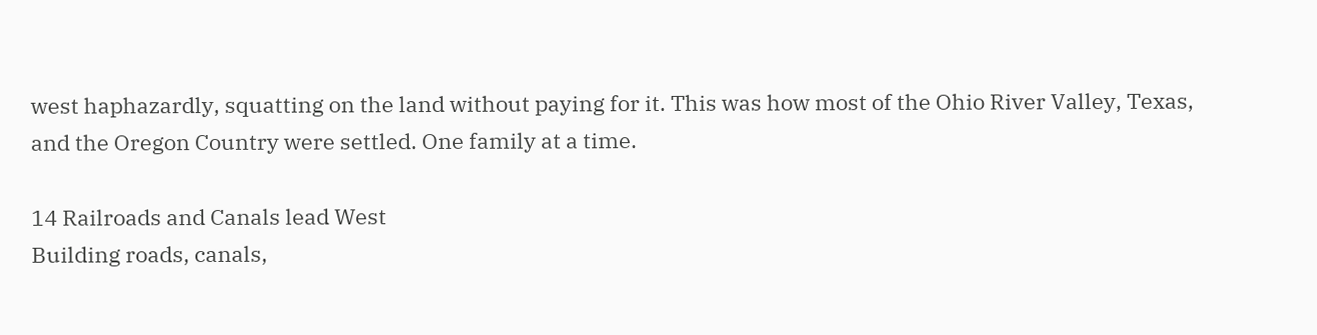west haphazardly, squatting on the land without paying for it. This was how most of the Ohio River Valley, Texas, and the Oregon Country were settled. One family at a time.

14 Railroads and Canals lead West
Building roads, canals,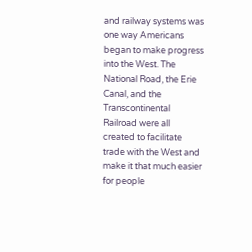and railway systems was one way Americans began to make progress into the West. The National Road, the Erie Canal, and the Transcontinental Railroad were all created to facilitate trade with the West and make it that much easier for people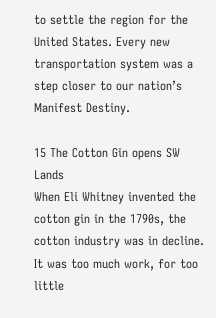to settle the region for the United States. Every new transportation system was a step closer to our nation’s Manifest Destiny.

15 The Cotton Gin opens SW Lands
When Eli Whitney invented the cotton gin in the 1790s, the cotton industry was in decline. It was too much work, for too little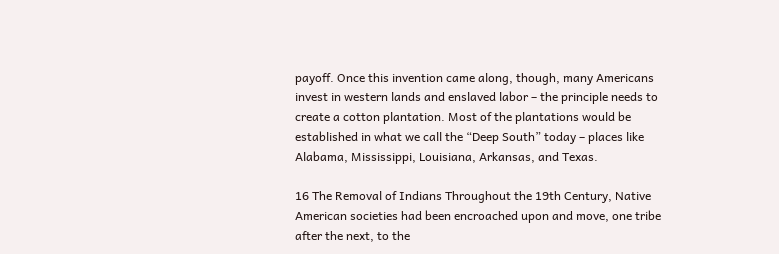payoff. Once this invention came along, though, many Americans invest in western lands and enslaved labor – the principle needs to create a cotton plantation. Most of the plantations would be established in what we call the “Deep South” today – places like Alabama, Mississippi, Louisiana, Arkansas, and Texas.

16 The Removal of Indians Throughout the 19th Century, Native American societies had been encroached upon and move, one tribe after the next, to the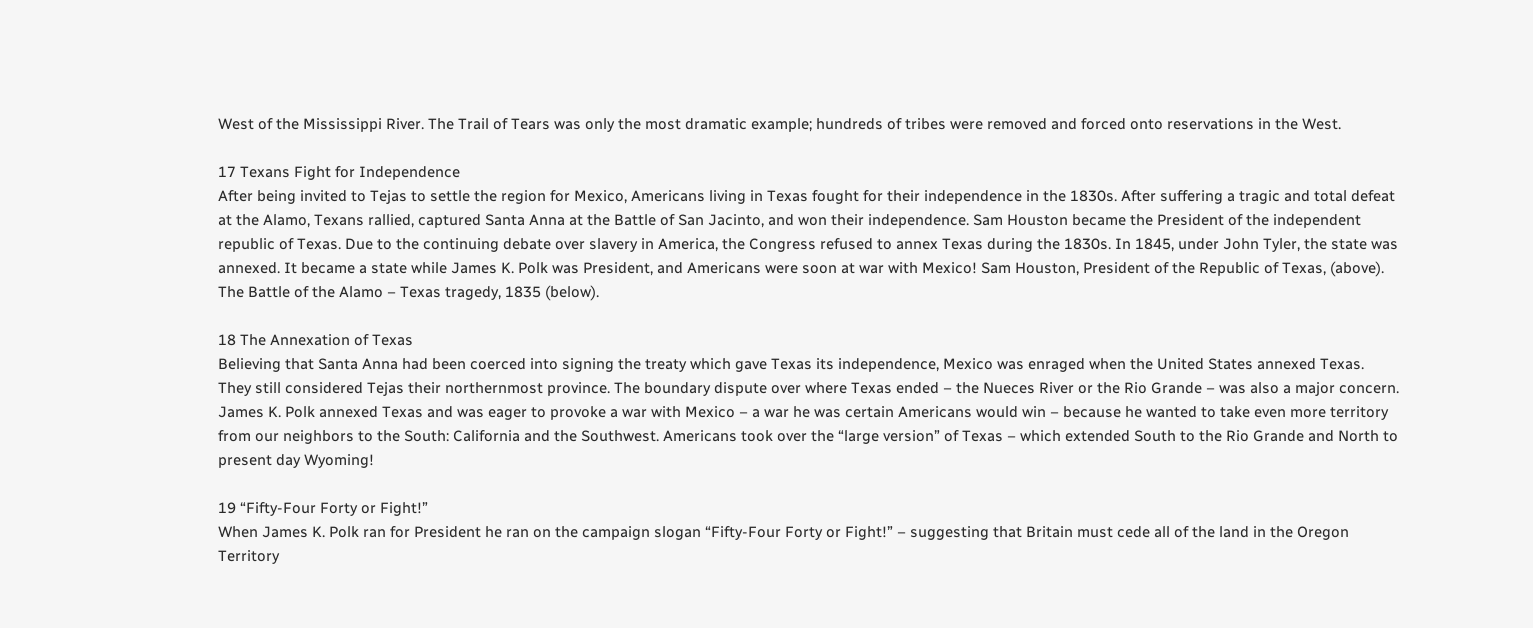West of the Mississippi River. The Trail of Tears was only the most dramatic example; hundreds of tribes were removed and forced onto reservations in the West.

17 Texans Fight for Independence
After being invited to Tejas to settle the region for Mexico, Americans living in Texas fought for their independence in the 1830s. After suffering a tragic and total defeat at the Alamo, Texans rallied, captured Santa Anna at the Battle of San Jacinto, and won their independence. Sam Houston became the President of the independent republic of Texas. Due to the continuing debate over slavery in America, the Congress refused to annex Texas during the 1830s. In 1845, under John Tyler, the state was annexed. It became a state while James K. Polk was President, and Americans were soon at war with Mexico! Sam Houston, President of the Republic of Texas, (above). The Battle of the Alamo – Texas tragedy, 1835 (below).

18 The Annexation of Texas
Believing that Santa Anna had been coerced into signing the treaty which gave Texas its independence, Mexico was enraged when the United States annexed Texas. They still considered Tejas their northernmost province. The boundary dispute over where Texas ended – the Nueces River or the Rio Grande – was also a major concern. James K. Polk annexed Texas and was eager to provoke a war with Mexico – a war he was certain Americans would win – because he wanted to take even more territory from our neighbors to the South: California and the Southwest. Americans took over the “large version” of Texas – which extended South to the Rio Grande and North to present day Wyoming!

19 “Fifty-Four Forty or Fight!”
When James K. Polk ran for President he ran on the campaign slogan “Fifty-Four Forty or Fight!” – suggesting that Britain must cede all of the land in the Oregon Territory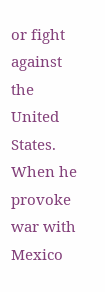or fight against the United States. When he provoke war with Mexico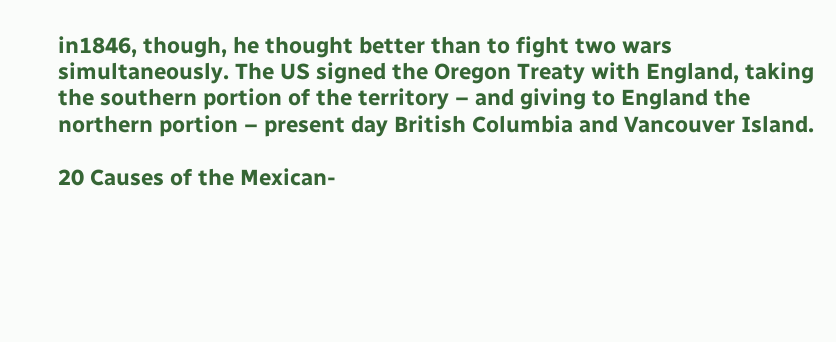in1846, though, he thought better than to fight two wars simultaneously. The US signed the Oregon Treaty with England, taking the southern portion of the territory – and giving to England the northern portion – present day British Columbia and Vancouver Island.

20 Causes of the Mexican-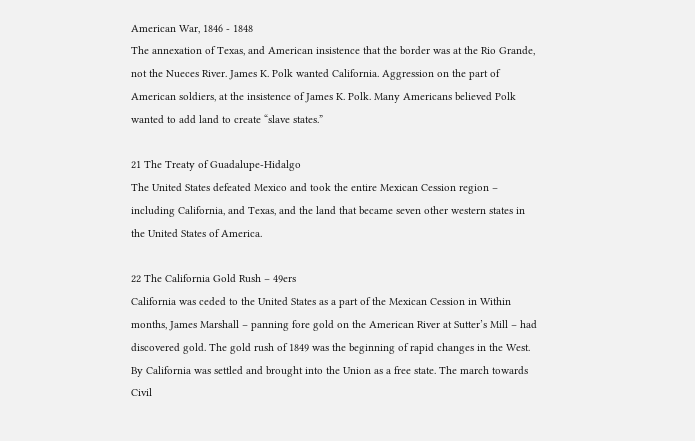American War, 1846 - 1848
The annexation of Texas, and American insistence that the border was at the Rio Grande, not the Nueces River. James K. Polk wanted California. Aggression on the part of American soldiers, at the insistence of James K. Polk. Many Americans believed Polk wanted to add land to create “slave states.”

21 The Treaty of Guadalupe-Hidalgo
The United States defeated Mexico and took the entire Mexican Cession region – including California, and Texas, and the land that became seven other western states in the United States of America.

22 The California Gold Rush – 49ers
California was ceded to the United States as a part of the Mexican Cession in Within months, James Marshall – panning fore gold on the American River at Sutter’s Mill – had discovered gold. The gold rush of 1849 was the beginning of rapid changes in the West. By California was settled and brought into the Union as a free state. The march towards Civil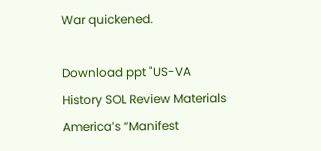War quickened.

Download ppt "US-VA History SOL Review Materials America’s “Manifest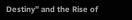Destiny” and the Rise of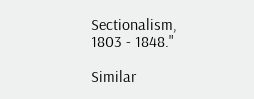Sectionalism, 1803 - 1848."

Similar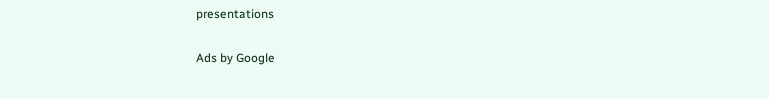presentations

Ads by Google